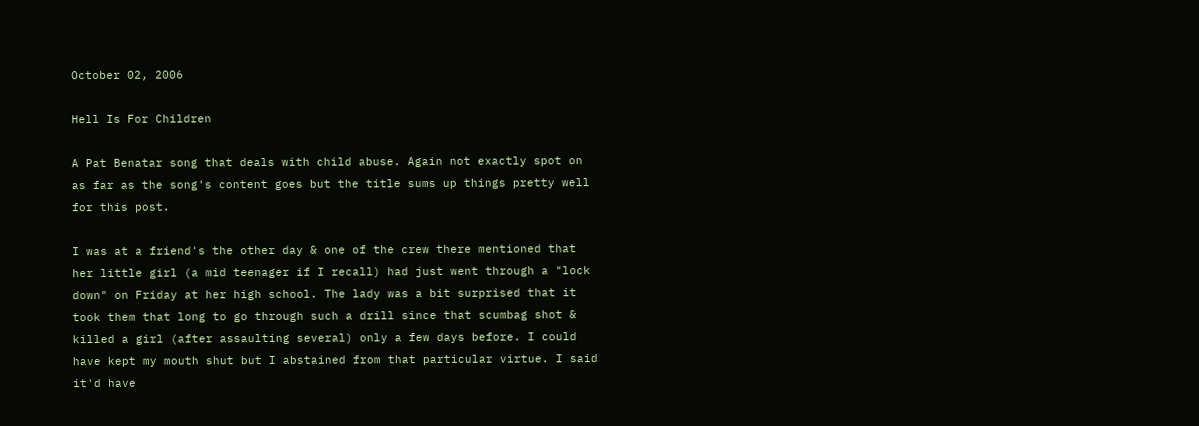October 02, 2006

Hell Is For Children

A Pat Benatar song that deals with child abuse. Again not exactly spot on as far as the song's content goes but the title sums up things pretty well for this post.

I was at a friend's the other day & one of the crew there mentioned that her little girl (a mid teenager if I recall) had just went through a "lock down" on Friday at her high school. The lady was a bit surprised that it took them that long to go through such a drill since that scumbag shot & killed a girl (after assaulting several) only a few days before. I could have kept my mouth shut but I abstained from that particular virtue. I said it'd have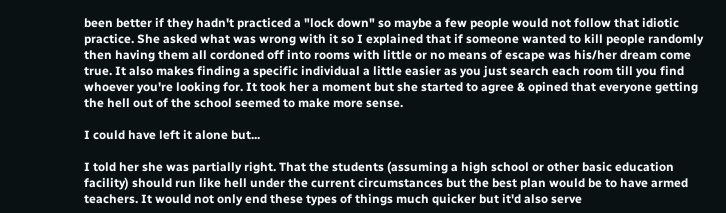been better if they hadn't practiced a "lock down" so maybe a few people would not follow that idiotic practice. She asked what was wrong with it so I explained that if someone wanted to kill people randomly then having them all cordoned off into rooms with little or no means of escape was his/her dream come true. It also makes finding a specific individual a little easier as you just search each room till you find whoever you're looking for. It took her a moment but she started to agree & opined that everyone getting the hell out of the school seemed to make more sense.

I could have left it alone but...

I told her she was partially right. That the students (assuming a high school or other basic education facility) should run like hell under the current circumstances but the best plan would be to have armed teachers. It would not only end these types of things much quicker but it'd also serve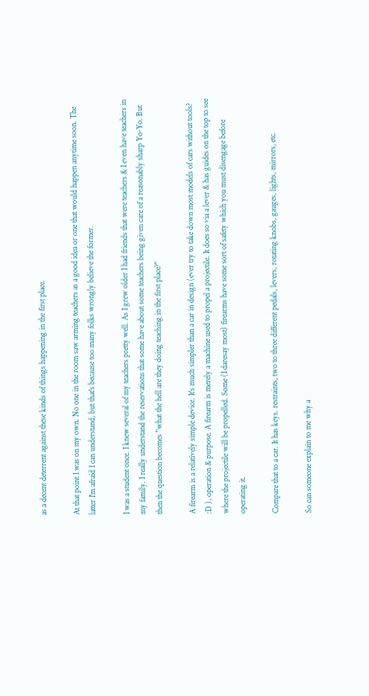as a decent deterrent against these kinds of things happening in the first place.

At that point I was on my own. No one in the room saw arming teachers as a good idea or one that would happen anytime soon. The latter I'm afraid I can understand, but that's because too many folks wrongly believe the former.

I was a student once. I knew several of my teachers pretty well. As I grew older I had friends that were teachers & I even have teachers in my family. I really understand the reservations that some have about some teachers being given care of a reasonably sharp Yo-Yo. But then the question becomes "what the hell are they doing teaching in the first place?"

A firearm is a relatively simple device. It's much simpler than a car in design (ever try to take down most models of cars without tools? :D ), operation & purpose. A firearm is merely a machine used to propel a projectile. It does so via a lever & has guides on the top to see where the projectile will be propelled. Some (I daresay most) firearms have some sort of safety which you must disengage before operating it.

Compare that to a car. It has keys. restraints, two to three different pedals, levers, rotating knobs, gauges, lights, mirrors, etc.

So can someone explain to me why a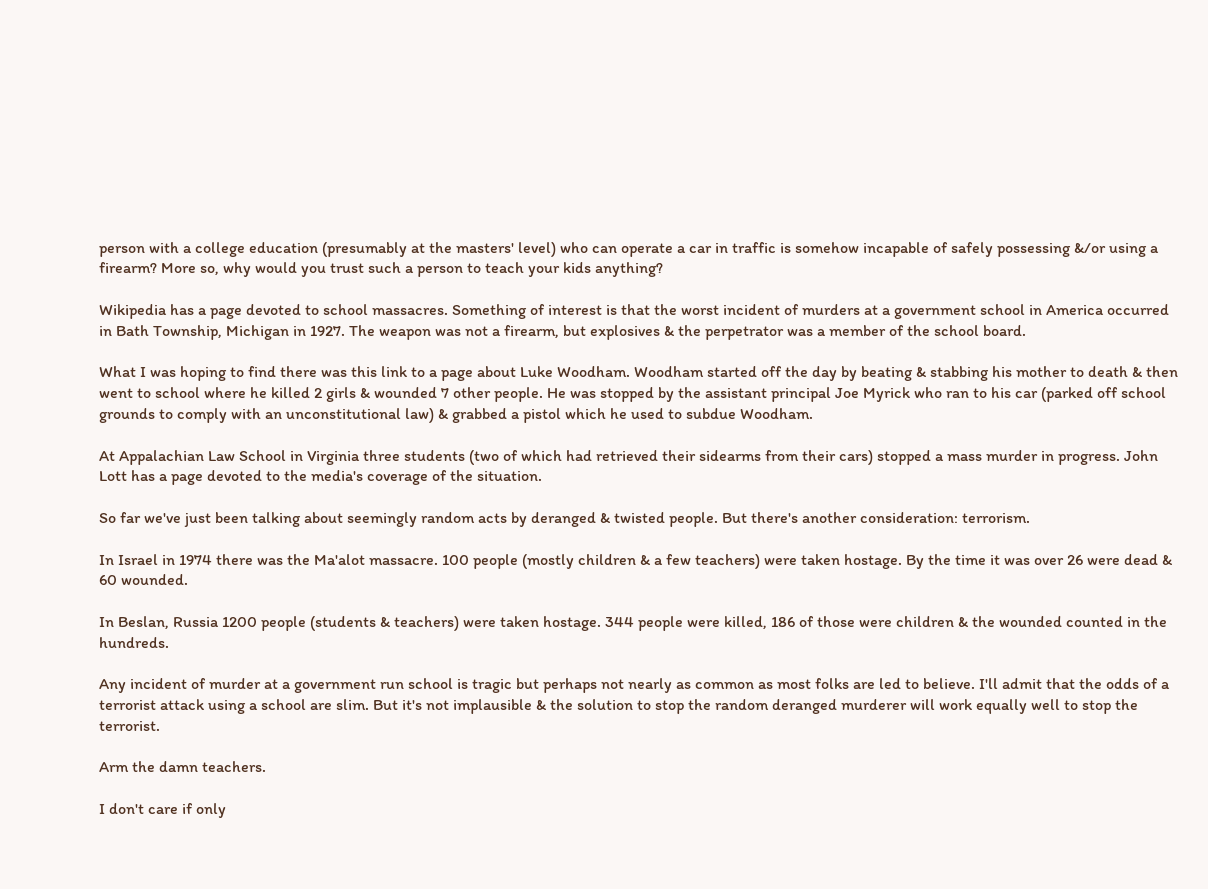person with a college education (presumably at the masters' level) who can operate a car in traffic is somehow incapable of safely possessing &/or using a firearm? More so, why would you trust such a person to teach your kids anything?

Wikipedia has a page devoted to school massacres. Something of interest is that the worst incident of murders at a government school in America occurred in Bath Township, Michigan in 1927. The weapon was not a firearm, but explosives & the perpetrator was a member of the school board.

What I was hoping to find there was this link to a page about Luke Woodham. Woodham started off the day by beating & stabbing his mother to death & then went to school where he killed 2 girls & wounded 7 other people. He was stopped by the assistant principal Joe Myrick who ran to his car (parked off school grounds to comply with an unconstitutional law) & grabbed a pistol which he used to subdue Woodham.

At Appalachian Law School in Virginia three students (two of which had retrieved their sidearms from their cars) stopped a mass murder in progress. John Lott has a page devoted to the media's coverage of the situation.

So far we've just been talking about seemingly random acts by deranged & twisted people. But there's another consideration: terrorism.

In Israel in 1974 there was the Ma'alot massacre. 100 people (mostly children & a few teachers) were taken hostage. By the time it was over 26 were dead & 60 wounded.

In Beslan, Russia 1200 people (students & teachers) were taken hostage. 344 people were killed, 186 of those were children & the wounded counted in the hundreds.

Any incident of murder at a government run school is tragic but perhaps not nearly as common as most folks are led to believe. I'll admit that the odds of a terrorist attack using a school are slim. But it's not implausible & the solution to stop the random deranged murderer will work equally well to stop the terrorist.

Arm the damn teachers.

I don't care if only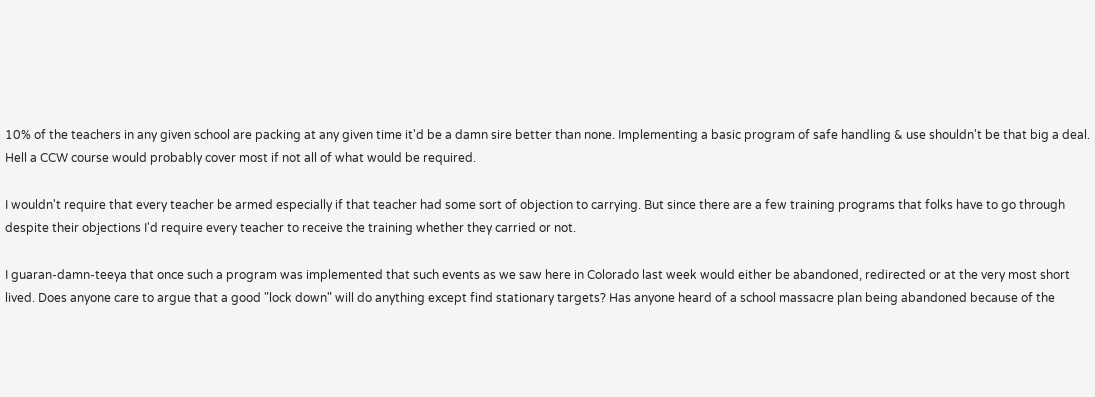10% of the teachers in any given school are packing at any given time it'd be a damn sire better than none. Implementing a basic program of safe handling & use shouldn't be that big a deal. Hell a CCW course would probably cover most if not all of what would be required.

I wouldn't require that every teacher be armed especially if that teacher had some sort of objection to carrying. But since there are a few training programs that folks have to go through despite their objections I'd require every teacher to receive the training whether they carried or not.

I guaran-damn-teeya that once such a program was implemented that such events as we saw here in Colorado last week would either be abandoned, redirected or at the very most short lived. Does anyone care to argue that a good "lock down" will do anything except find stationary targets? Has anyone heard of a school massacre plan being abandoned because of the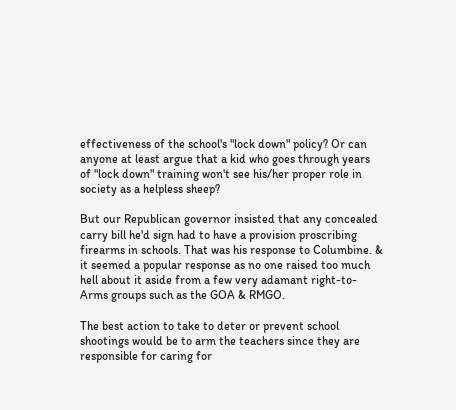effectiveness of the school's "lock down" policy? Or can anyone at least argue that a kid who goes through years of "lock down" training won't see his/her proper role in society as a helpless sheep?

But our Republican governor insisted that any concealed carry bill he'd sign had to have a provision proscribing firearms in schools. That was his response to Columbine. & it seemed a popular response as no one raised too much hell about it aside from a few very adamant right-to-Arms groups such as the GOA & RMGO.

The best action to take to deter or prevent school shootings would be to arm the teachers since they are responsible for caring for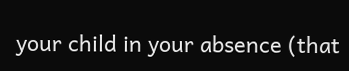your child in your absence (that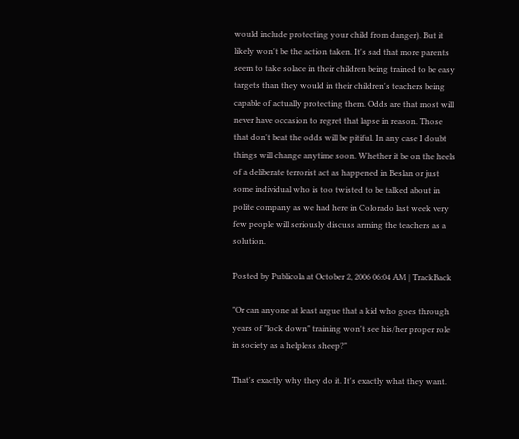would include protecting your child from danger). But it likely won't be the action taken. It's sad that more parents seem to take solace in their children being trained to be easy targets than they would in their children's teachers being capable of actually protecting them. Odds are that most will never have occasion to regret that lapse in reason. Those that don't beat the odds will be pitiful. In any case I doubt things will change anytime soon. Whether it be on the heels of a deliberate terrorist act as happened in Beslan or just some individual who is too twisted to be talked about in polite company as we had here in Colorado last week very few people will seriously discuss arming the teachers as a solution.

Posted by Publicola at October 2, 2006 06:04 AM | TrackBack

"Or can anyone at least argue that a kid who goes through years of "lock down" training won't see his/her proper role in society as a helpless sheep?"

That's exactly why they do it. It's exactly what they want.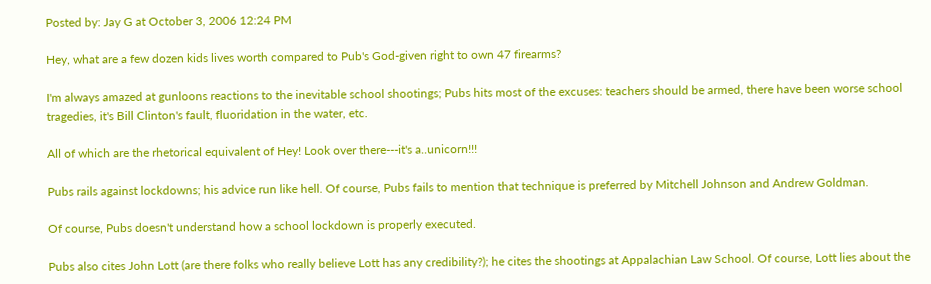Posted by: Jay G at October 3, 2006 12:24 PM

Hey, what are a few dozen kids lives worth compared to Pub's God-given right to own 47 firearms?

I'm always amazed at gunloons reactions to the inevitable school shootings; Pubs hits most of the excuses: teachers should be armed, there have been worse school tragedies, it's Bill Clinton's fault, fluoridation in the water, etc.

All of which are the rhetorical equivalent of Hey! Look over there---it's a..unicorn!!!

Pubs rails against lockdowns; his advice run like hell. Of course, Pubs fails to mention that technique is preferred by Mitchell Johnson and Andrew Goldman.

Of course, Pubs doesn't understand how a school lockdown is properly executed.

Pubs also cites John Lott (are there folks who really believe Lott has any credibility?); he cites the shootings at Appalachian Law School. Of course, Lott lies about the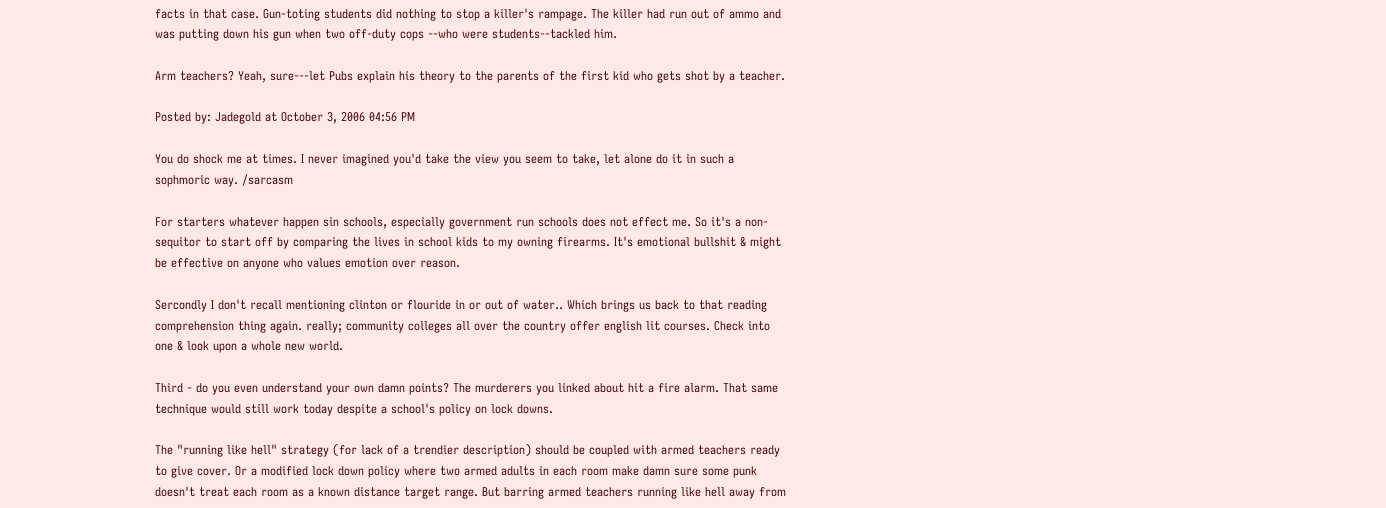facts in that case. Gun-toting students did nothing to stop a killer's rampage. The killer had run out of ammo and was putting down his gun when two off-duty cops --who were students--tackled him.

Arm teachers? Yeah, sure---let Pubs explain his theory to the parents of the first kid who gets shot by a teacher.

Posted by: Jadegold at October 3, 2006 04:56 PM

You do shock me at times. I never imagined you'd take the view you seem to take, let alone do it in such a sophmoric way. /sarcasm

For starters whatever happen sin schools, especially government run schools does not effect me. So it's a non-sequitor to start off by comparing the lives in school kids to my owning firearms. It's emotional bullshit & might be effective on anyone who values emotion over reason.

Sercondly I don't recall mentioning clinton or flouride in or out of water.. Which brings us back to that reading comprehension thing again. really; community colleges all over the country offer english lit courses. Check into one & look upon a whole new world.

Third - do you even understand your own damn points? The murderers you linked about hit a fire alarm. That same technique would still work today despite a school's policy on lock downs.

The "running like hell" strategy (for lack of a trendier description) should be coupled with armed teachers ready to give cover. Or a modified lock down policy where two armed adults in each room make damn sure some punk doesn't treat each room as a known distance target range. But barring armed teachers running like hell away from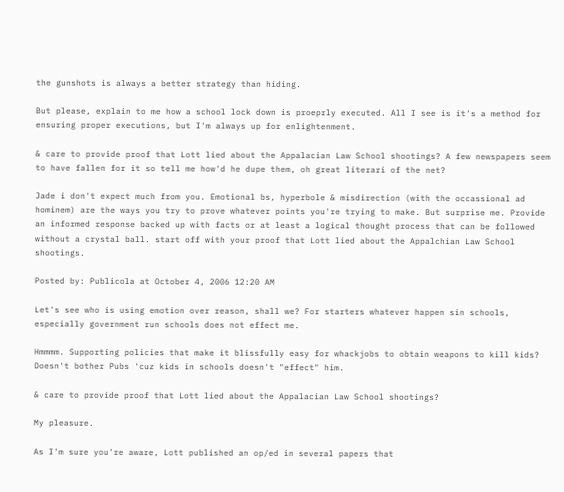the gunshots is always a better strategy than hiding.

But please, explain to me how a school lock down is proeprly executed. All I see is it's a method for ensuring proper executions, but I'm always up for enlightenment.

& care to provide proof that Lott lied about the Appalacian Law School shootings? A few newspapers seem to have fallen for it so tell me how'd he dupe them, oh great literari of the net?

Jade i don't expect much from you. Emotional bs, hyperbole & misdirection (with the occassional ad hominem) are the ways you try to prove whatever points you're trying to make. But surprise me. Provide an informed response backed up with facts or at least a logical thought process that can be followed without a crystal ball. start off with your proof that Lott lied about the Appalchian Law School shootings.

Posted by: Publicola at October 4, 2006 12:20 AM

Let's see who is using emotion over reason, shall we? For starters whatever happen sin schools, especially government run schools does not effect me.

Hmmmm. Supporting policies that make it blissfully easy for whackjobs to obtain weapons to kill kids? Doesn't bother Pubs 'cuz kids in schools doesn't "effect" him.

& care to provide proof that Lott lied about the Appalacian Law School shootings?

My pleasure.

As I'm sure you're aware, Lott published an op/ed in several papers that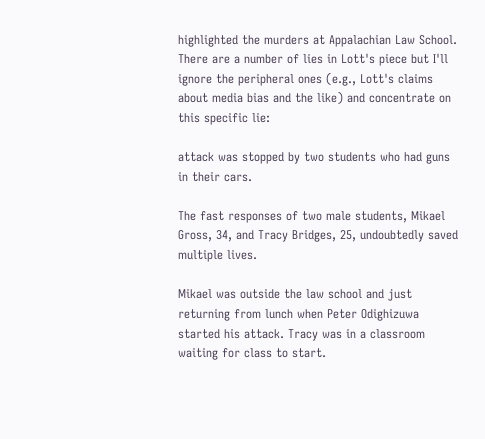highlighted the murders at Appalachian Law School. There are a number of lies in Lott's piece but I'll ignore the peripheral ones (e.g., Lott's claims about media bias and the like) and concentrate on this specific lie:

attack was stopped by two students who had guns in their cars.

The fast responses of two male students, Mikael Gross, 34, and Tracy Bridges, 25, undoubtedly saved multiple lives.

Mikael was outside the law school and just returning from lunch when Peter Odighizuwa started his attack. Tracy was in a classroom waiting for class to start.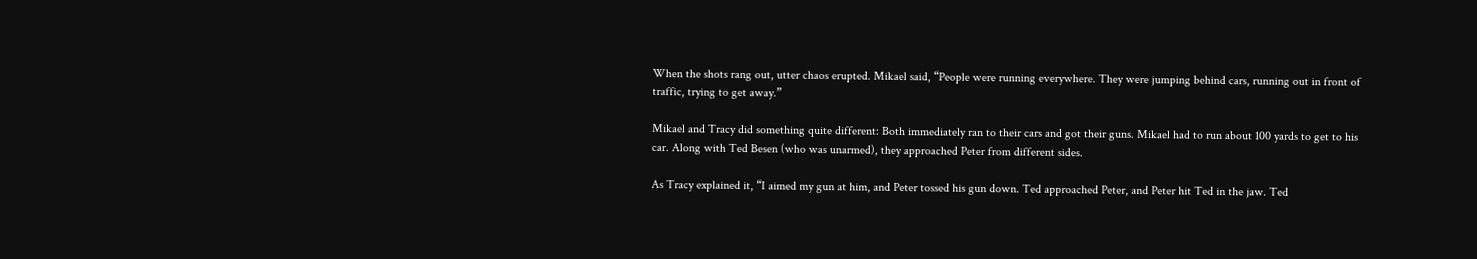When the shots rang out, utter chaos erupted. Mikael said, “People were running everywhere. They were jumping behind cars, running out in front of traffic, trying to get away.”

Mikael and Tracy did something quite different: Both immediately ran to their cars and got their guns. Mikael had to run about 100 yards to get to his car. Along with Ted Besen (who was unarmed), they approached Peter from different sides.

As Tracy explained it, “I aimed my gun at him, and Peter tossed his gun down. Ted approached Peter, and Peter hit Ted in the jaw. Ted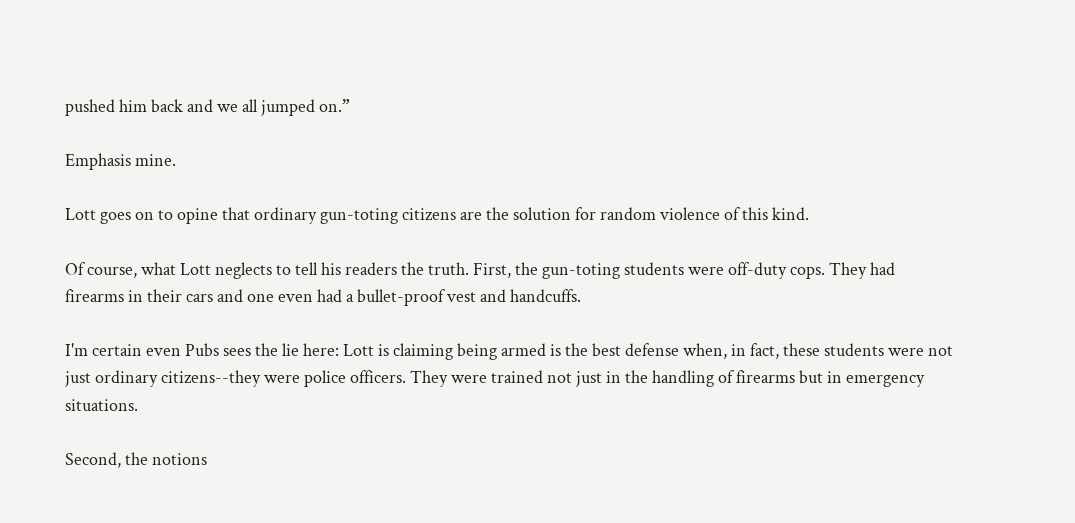pushed him back and we all jumped on.”

Emphasis mine.

Lott goes on to opine that ordinary gun-toting citizens are the solution for random violence of this kind.

Of course, what Lott neglects to tell his readers the truth. First, the gun-toting students were off-duty cops. They had firearms in their cars and one even had a bullet-proof vest and handcuffs.

I'm certain even Pubs sees the lie here: Lott is claiming being armed is the best defense when, in fact, these students were not just ordinary citizens--they were police officers. They were trained not just in the handling of firearms but in emergency situations.

Second, the notions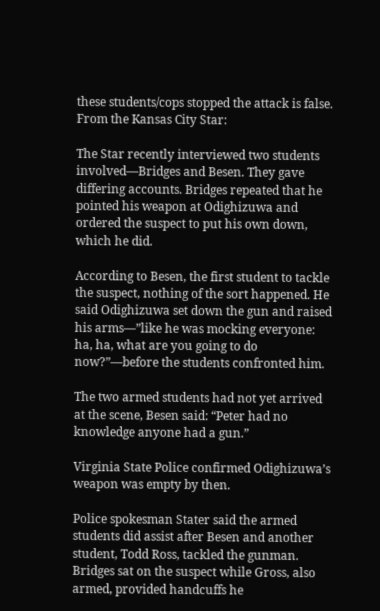these students/cops stopped the attack is false. From the Kansas City Star:

The Star recently interviewed two students involved—Bridges and Besen. They gave differing accounts. Bridges repeated that he pointed his weapon at Odighizuwa and ordered the suspect to put his own down, which he did.

According to Besen, the first student to tackle the suspect, nothing of the sort happened. He said Odighizuwa set down the gun and raised his arms—”like he was mocking everyone: ha, ha, what are you going to do now?”—before the students confronted him.

The two armed students had not yet arrived at the scene, Besen said: “Peter had no knowledge anyone had a gun.”

Virginia State Police confirmed Odighizuwa’s weapon was empty by then.

Police spokesman Stater said the armed students did assist after Besen and another student, Todd Ross, tackled the gunman. Bridges sat on the suspect while Gross, also armed, provided handcuffs he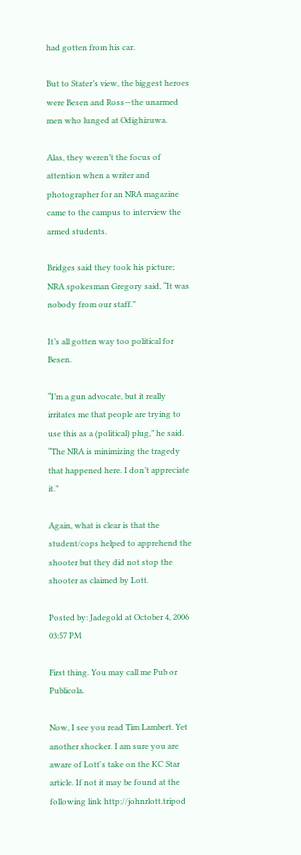had gotten from his car.

But to Stater’s view, the biggest heroes were Besen and Ross—the unarmed men who lunged at Odighizuwa.

Alas, they weren’t the focus of attention when a writer and photographer for an NRA magazine came to the campus to interview the armed students.

Bridges said they took his picture; NRA spokesman Gregory said, “It was nobody from our staff.”

It’s all gotten way too political for Besen.

“I’m a gun advocate, but it really irritates me that people are trying to use this as a (political) plug,” he said. “The NRA is minimizing the tragedy that happened here. I don’t appreciate it.”

Again, what is clear is that the student/cops helped to apprehend the shooter but they did not stop the shooter as claimed by Lott.

Posted by: Jadegold at October 4, 2006 03:57 PM

First thing. You may call me Pub or Publicola.

Now, I see you read Tim Lambert. Yet another shocker. I am sure you are aware of Lott's take on the KC Star article. If not it may be found at the following link http://johnrlott.tripod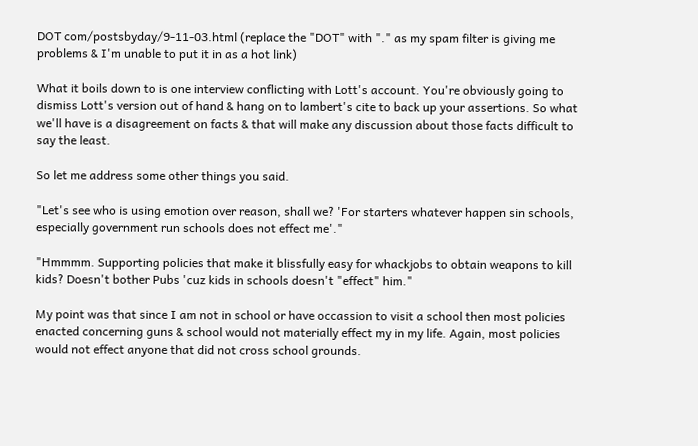DOT com/postsbyday/9-11-03.html (replace the "DOT" with "." as my spam filter is giving me problems & I'm unable to put it in as a hot link)

What it boils down to is one interview conflicting with Lott's account. You're obviously going to dismiss Lott's version out of hand & hang on to lambert's cite to back up your assertions. So what we'll have is a disagreement on facts & that will make any discussion about those facts difficult to say the least.

So let me address some other things you said.

"Let's see who is using emotion over reason, shall we? 'For starters whatever happen sin schools, especially government run schools does not effect me'."

"Hmmmm. Supporting policies that make it blissfully easy for whackjobs to obtain weapons to kill kids? Doesn't bother Pubs 'cuz kids in schools doesn't "effect" him."

My point was that since I am not in school or have occassion to visit a school then most policies enacted concerning guns & school would not materially effect my in my life. Again, most policies would not effect anyone that did not cross school grounds.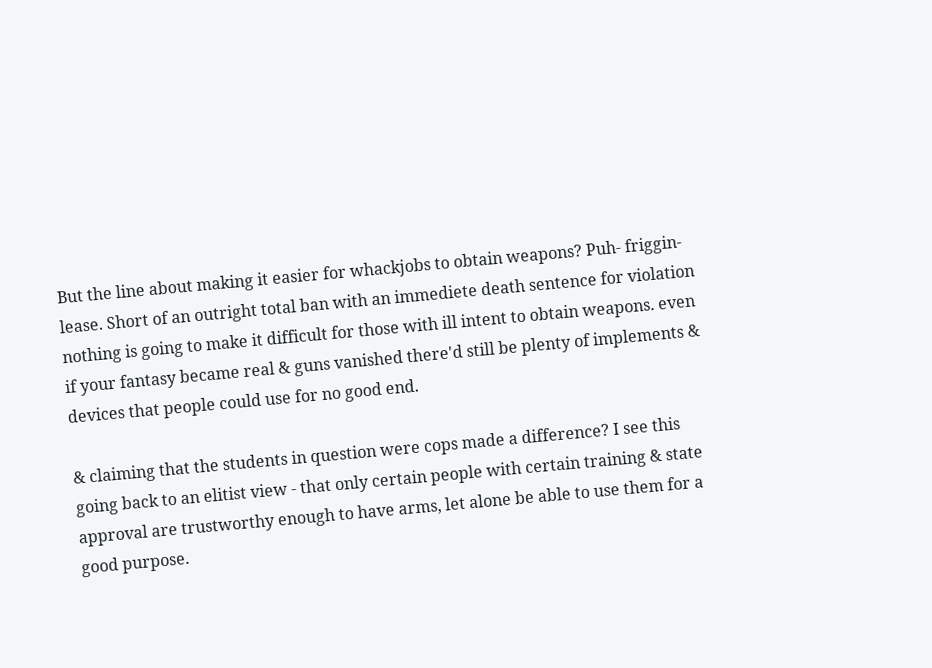But the line about making it easier for whackjobs to obtain weapons? Puh- friggin-lease. Short of an outright total ban with an immediete death sentence for violation nothing is going to make it difficult for those with ill intent to obtain weapons. even if your fantasy became real & guns vanished there'd still be plenty of implements & devices that people could use for no good end.

& claiming that the students in question were cops made a difference? I see this going back to an elitist view - that only certain people with certain training & state approval are trustworthy enough to have arms, let alone be able to use them for a good purpose.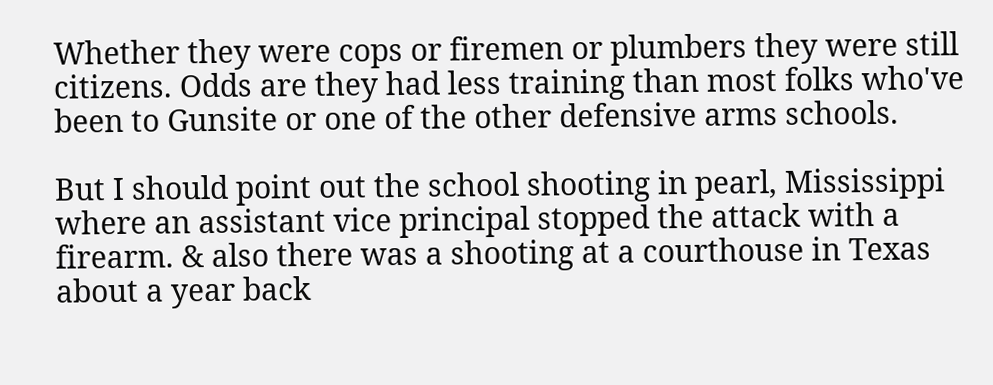Whether they were cops or firemen or plumbers they were still citizens. Odds are they had less training than most folks who've been to Gunsite or one of the other defensive arms schools.

But I should point out the school shooting in pearl, Mississippi where an assistant vice principal stopped the attack with a firearm. & also there was a shooting at a courthouse in Texas about a year back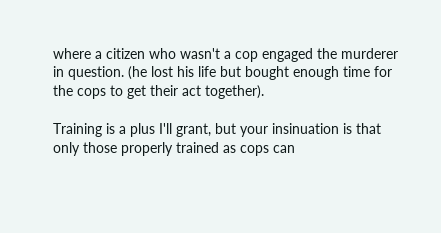where a citizen who wasn't a cop engaged the murderer in question. (he lost his life but bought enough time for the cops to get their act together).

Training is a plus I'll grant, but your insinuation is that only those properly trained as cops can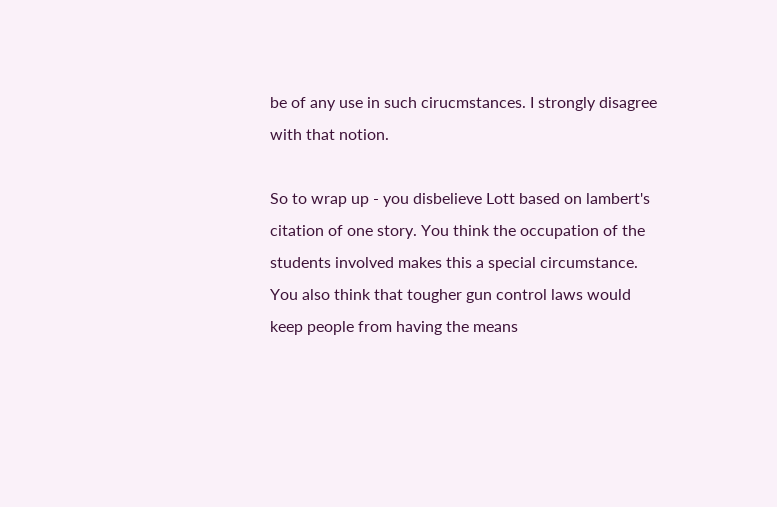be of any use in such cirucmstances. I strongly disagree with that notion.

So to wrap up - you disbelieve Lott based on lambert's citation of one story. You think the occupation of the students involved makes this a special circumstance. You also think that tougher gun control laws would keep people from having the means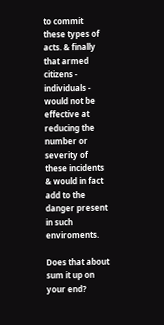to commit these types of acts. & finally that armed citizens - individuals - would not be effective at reducing the number or severity of these incidents & would in fact add to the danger present in such enviroments.

Does that about sum it up on your end?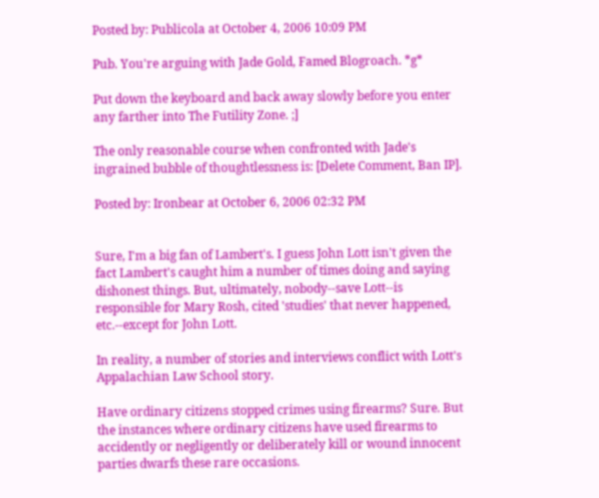Posted by: Publicola at October 4, 2006 10:09 PM

Pub. You're arguing with Jade Gold, Famed Blogroach. *g*

Put down the keyboard and back away slowly before you enter any farther into The Futility Zone. ;]

The only reasonable course when confronted with Jade's ingrained bubble of thoughtlessness is: [Delete Comment, Ban IP].

Posted by: Ironbear at October 6, 2006 02:32 PM


Sure, I'm a big fan of Lambert's. I guess John Lott isn't given the fact Lambert's caught him a number of times doing and saying dishonest things. But, ultimately, nobody--save Lott--is responsible for Mary Rosh, cited 'studies' that never happened, etc.--except for John Lott.

In reality, a number of stories and interviews conflict with Lott's Appalachian Law School story.

Have ordinary citizens stopped crimes using firearms? Sure. But the instances where ordinary citizens have used firearms to accidently or negligently or deliberately kill or wound innocent parties dwarfs these rare occasions.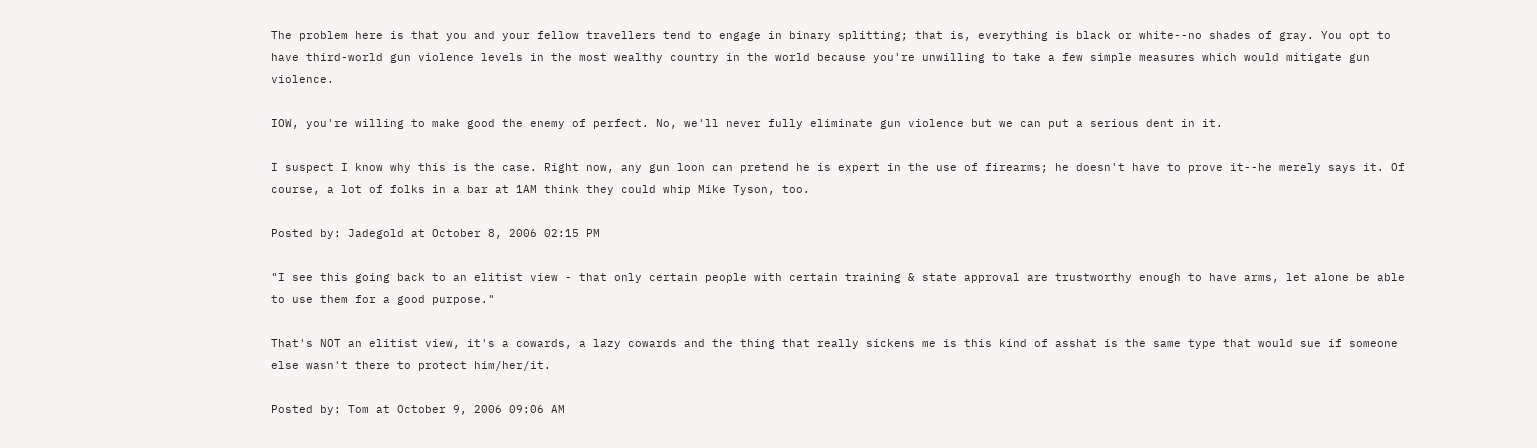The problem here is that you and your fellow travellers tend to engage in binary splitting; that is, everything is black or white--no shades of gray. You opt to have third-world gun violence levels in the most wealthy country in the world because you're unwilling to take a few simple measures which would mitigate gun violence.

IOW, you're willing to make good the enemy of perfect. No, we'll never fully eliminate gun violence but we can put a serious dent in it.

I suspect I know why this is the case. Right now, any gun loon can pretend he is expert in the use of firearms; he doesn't have to prove it--he merely says it. Of course, a lot of folks in a bar at 1AM think they could whip Mike Tyson, too.

Posted by: Jadegold at October 8, 2006 02:15 PM

"I see this going back to an elitist view - that only certain people with certain training & state approval are trustworthy enough to have arms, let alone be able to use them for a good purpose."

That's NOT an elitist view, it's a cowards, a lazy cowards and the thing that really sickens me is this kind of asshat is the same type that would sue if someone else wasn't there to protect him/her/it.

Posted by: Tom at October 9, 2006 09:06 AM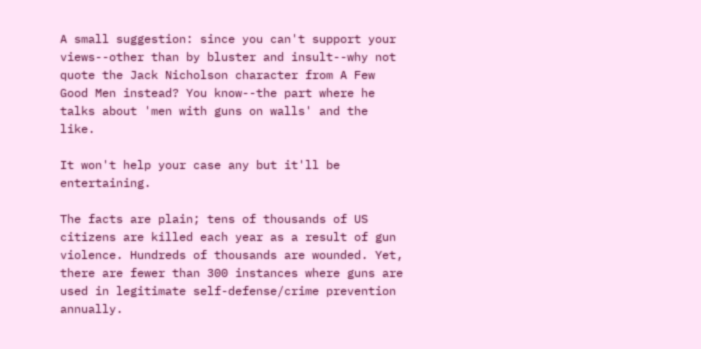A small suggestion: since you can't support your views--other than by bluster and insult--why not quote the Jack Nicholson character from A Few Good Men instead? You know--the part where he talks about 'men with guns on walls' and the like.

It won't help your case any but it'll be entertaining.

The facts are plain; tens of thousands of US citizens are killed each year as a result of gun violence. Hundreds of thousands are wounded. Yet, there are fewer than 300 instances where guns are used in legitimate self-defense/crime prevention annually.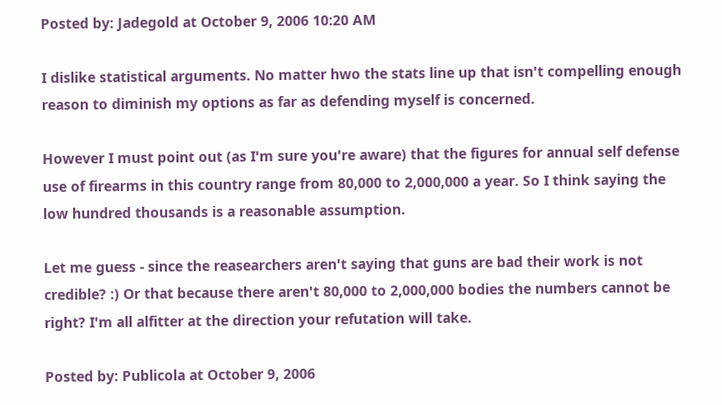Posted by: Jadegold at October 9, 2006 10:20 AM

I dislike statistical arguments. No matter hwo the stats line up that isn't compelling enough reason to diminish my options as far as defending myself is concerned.

However I must point out (as I'm sure you're aware) that the figures for annual self defense use of firearms in this country range from 80,000 to 2,000,000 a year. So I think saying the low hundred thousands is a reasonable assumption.

Let me guess - since the reasearchers aren't saying that guns are bad their work is not credible? :) Or that because there aren't 80,000 to 2,000,000 bodies the numbers cannot be right? I'm all alfitter at the direction your refutation will take.

Posted by: Publicola at October 9, 2006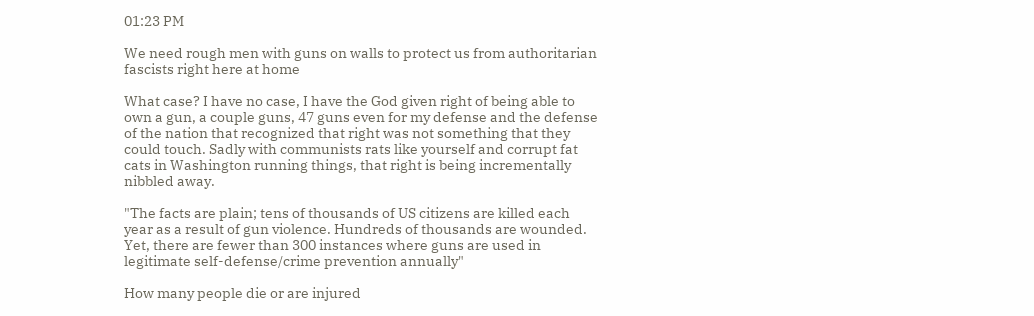01:23 PM

We need rough men with guns on walls to protect us from authoritarian fascists right here at home

What case? I have no case, I have the God given right of being able to own a gun, a couple guns, 47 guns even for my defense and the defense of the nation that recognized that right was not something that they could touch. Sadly with communists rats like yourself and corrupt fat cats in Washington running things, that right is being incrementally nibbled away.

"The facts are plain; tens of thousands of US citizens are killed each year as a result of gun violence. Hundreds of thousands are wounded. Yet, there are fewer than 300 instances where guns are used in legitimate self-defense/crime prevention annually"

How many people die or are injured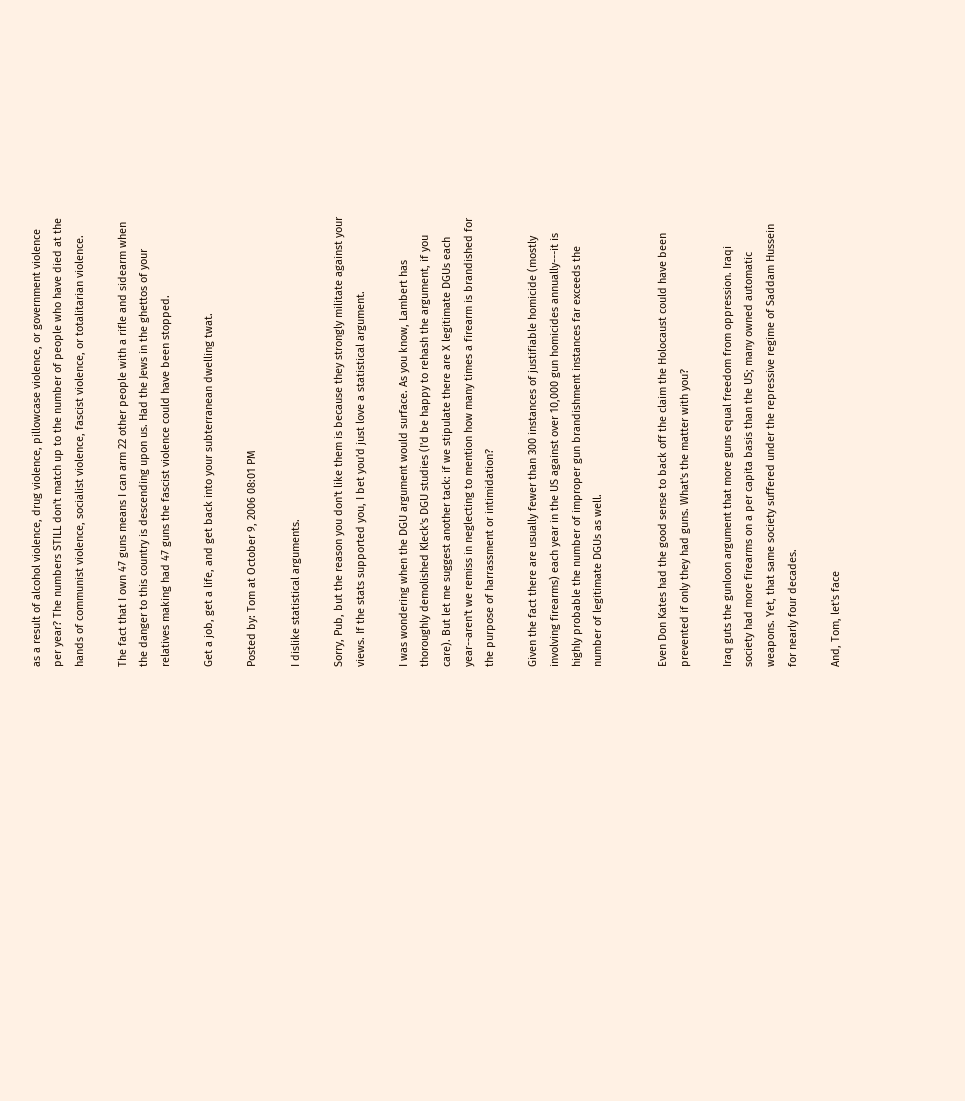as a result of alcohol violence, drug violence, pillowcase violence, or government violence per year? The numbers STILL don't match up to the number of people who have died at the hands of communist violence, socialist violence, fascist violence, or totalitarian violence.

The fact that I own 47 guns means I can arm 22 other people with a rifle and sidearm when the danger to this country is descending upon us. Had the Jews in the ghettos of your relatives making had 47 guns the fascist violence could have been stopped.

Get a job, get a life, and get back into your subterranean dwelling twat.

Posted by: Tom at October 9, 2006 08:01 PM

I dislike statistical arguments.

Sorry, Pub, but the reason you don't like them is because they strongly militate against your views. If the stats supported you, I bet you'd just love a statistical argument.

I was wondering when the DGU argument would surface. As you know, Lambert has thoroughly demolished Kleck's DGU studies (I'd be happy to rehash the argument, if you care). But let me suggest another tack: if we stipulate there are X legitimate DGUs each year--aren't we remiss in neglecting to mention how many times a firearm is brandished for the purpose of harrassment or intimidation?

Given the fact there are usually fewer than 300 instances of justifiable homicide (mostly involving firearms) each year in the US against over 10,000 gun homicides annually---it is highly probable the number of improper gun brandishment instances far exceeds the number of legitimate DGUs as well.


Even Don Kates had the good sense to back off the claim the Holocaust could have been prevented if only they had guns. What's the matter with you?

Iraq guts the gunloon argument that more guns equal freedom from oppression. Iraqi society had more firearms on a per capita basis than the US; many owned automatic weapons. Yet, that same society suffered under the repressive regime of Saddam Hussein for nearly four decades.

And, Tom, let's face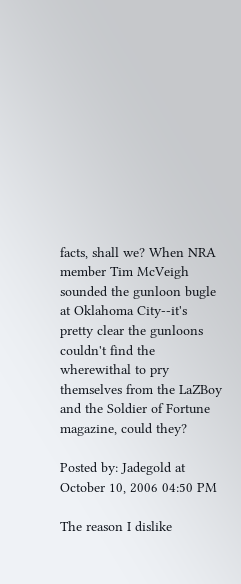facts, shall we? When NRA member Tim McVeigh sounded the gunloon bugle at Oklahoma City--it's pretty clear the gunloons couldn't find the wherewithal to pry themselves from the LaZBoy and the Soldier of Fortune magazine, could they?

Posted by: Jadegold at October 10, 2006 04:50 PM

The reason I dislike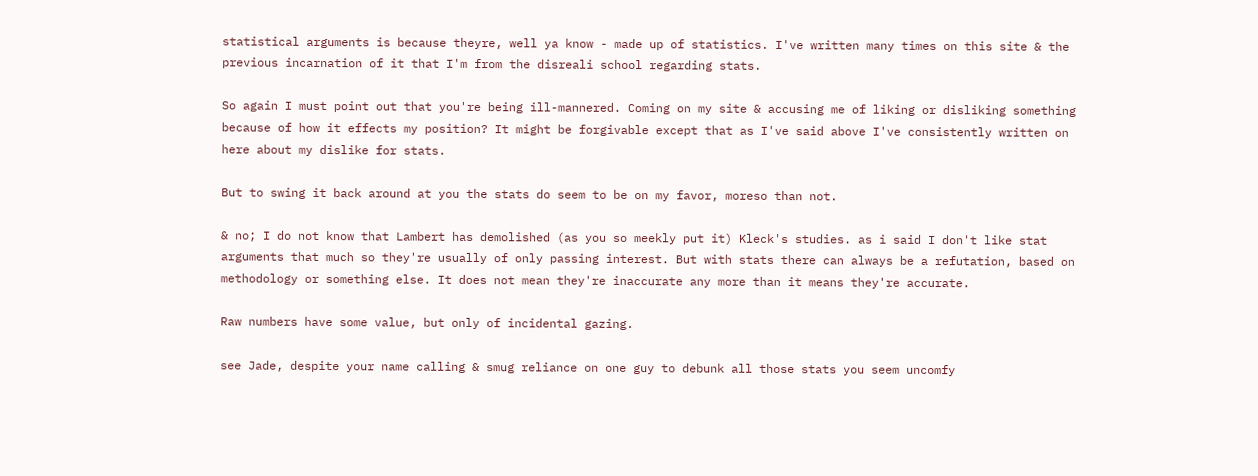statistical arguments is because theyre, well ya know - made up of statistics. I've written many times on this site & the previous incarnation of it that I'm from the disreali school regarding stats.

So again I must point out that you're being ill-mannered. Coming on my site & accusing me of liking or disliking something because of how it effects my position? It might be forgivable except that as I've said above I've consistently written on here about my dislike for stats.

But to swing it back around at you the stats do seem to be on my favor, moreso than not.

& no; I do not know that Lambert has demolished (as you so meekly put it) Kleck's studies. as i said I don't like stat arguments that much so they're usually of only passing interest. But with stats there can always be a refutation, based on methodology or something else. It does not mean they're inaccurate any more than it means they're accurate.

Raw numbers have some value, but only of incidental gazing.

see Jade, despite your name calling & smug reliance on one guy to debunk all those stats you seem uncomfy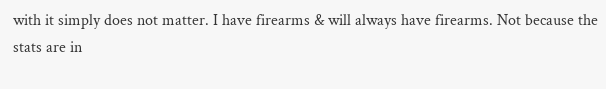with it simply does not matter. I have firearms & will always have firearms. Not because the stats are in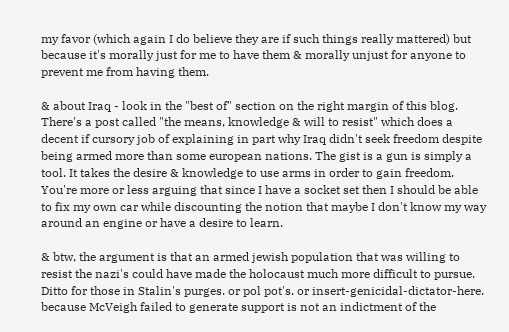my favor (which again I do believe they are if such things really mattered) but because it's morally just for me to have them & morally unjust for anyone to prevent me from having them.

& about Iraq - look in the "best of" section on the right margin of this blog. There's a post called "the means, knowledge & will to resist" which does a decent if cursory job of explaining in part why Iraq didn't seek freedom despite being armed more than some european nations. The gist is a gun is simply a tool. It takes the desire & knowledge to use arms in order to gain freedom. You're more or less arguing that since I have a socket set then I should be able to fix my own car while discounting the notion that maybe I don't know my way around an engine or have a desire to learn.

& btw, the argument is that an armed jewish population that was willing to resist the nazi's could have made the holocaust much more difficult to pursue. Ditto for those in Stalin's purges. or pol pot's. or insert-genicidal-dictator-here. because McVeigh failed to generate support is not an indictment of the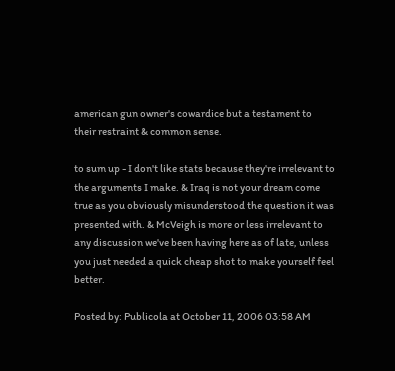american gun owner's cowardice but a testament to their restraint & common sense.

to sum up - I don't like stats because they're irrelevant to the arguments I make. & Iraq is not your dream come true as you obviously misunderstood the question it was presented with. & McVeigh is more or less irrelevant to any discussion we've been having here as of late, unless you just needed a quick cheap shot to make yourself feel better.

Posted by: Publicola at October 11, 2006 03:58 AM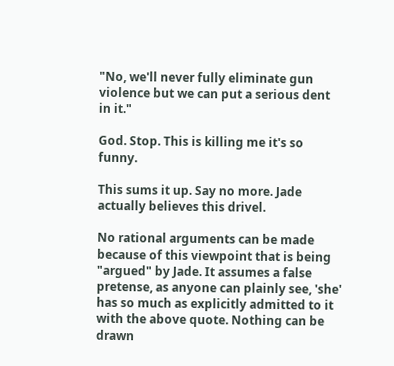"No, we'll never fully eliminate gun violence but we can put a serious dent in it."

God. Stop. This is killing me it's so funny.

This sums it up. Say no more. Jade actually believes this drivel.

No rational arguments can be made because of this viewpoint that is being "argued" by Jade. It assumes a false pretense, as anyone can plainly see, 'she' has so much as explicitly admitted to it with the above quote. Nothing can be drawn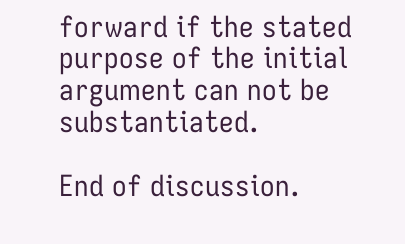forward if the stated purpose of the initial argument can not be substantiated.

End of discussion.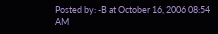Posted by: -B at October 16, 2006 08:54 AM